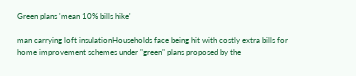Green plans 'mean 10% bills hike'

man carrying loft insulationHouseholds face being hit with costly extra bills for home improvement schemes under "green" plans proposed by the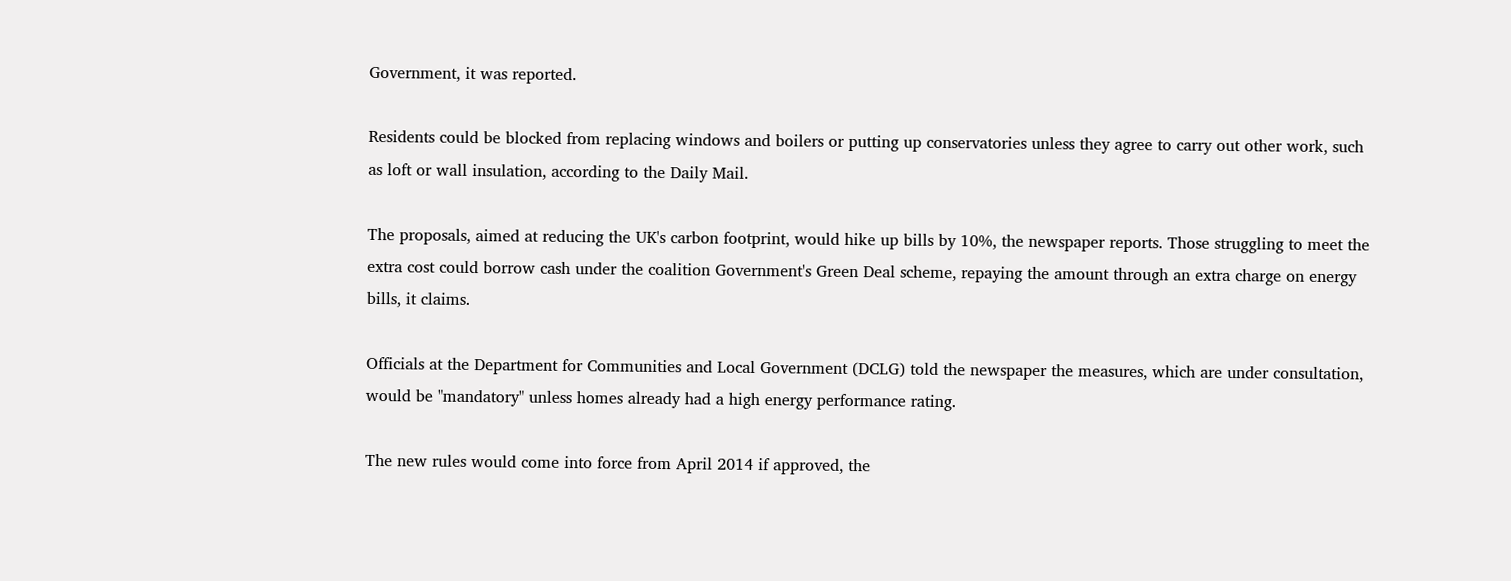Government, it was reported.

Residents could be blocked from replacing windows and boilers or putting up conservatories unless they agree to carry out other work, such as loft or wall insulation, according to the Daily Mail.

The proposals, aimed at reducing the UK's carbon footprint, would hike up bills by 10%, the newspaper reports. Those struggling to meet the extra cost could borrow cash under the coalition Government's Green Deal scheme, repaying the amount through an extra charge on energy bills, it claims.

Officials at the Department for Communities and Local Government (DCLG) told the newspaper the measures, which are under consultation, would be "mandatory" unless homes already had a high energy performance rating.

The new rules would come into force from April 2014 if approved, the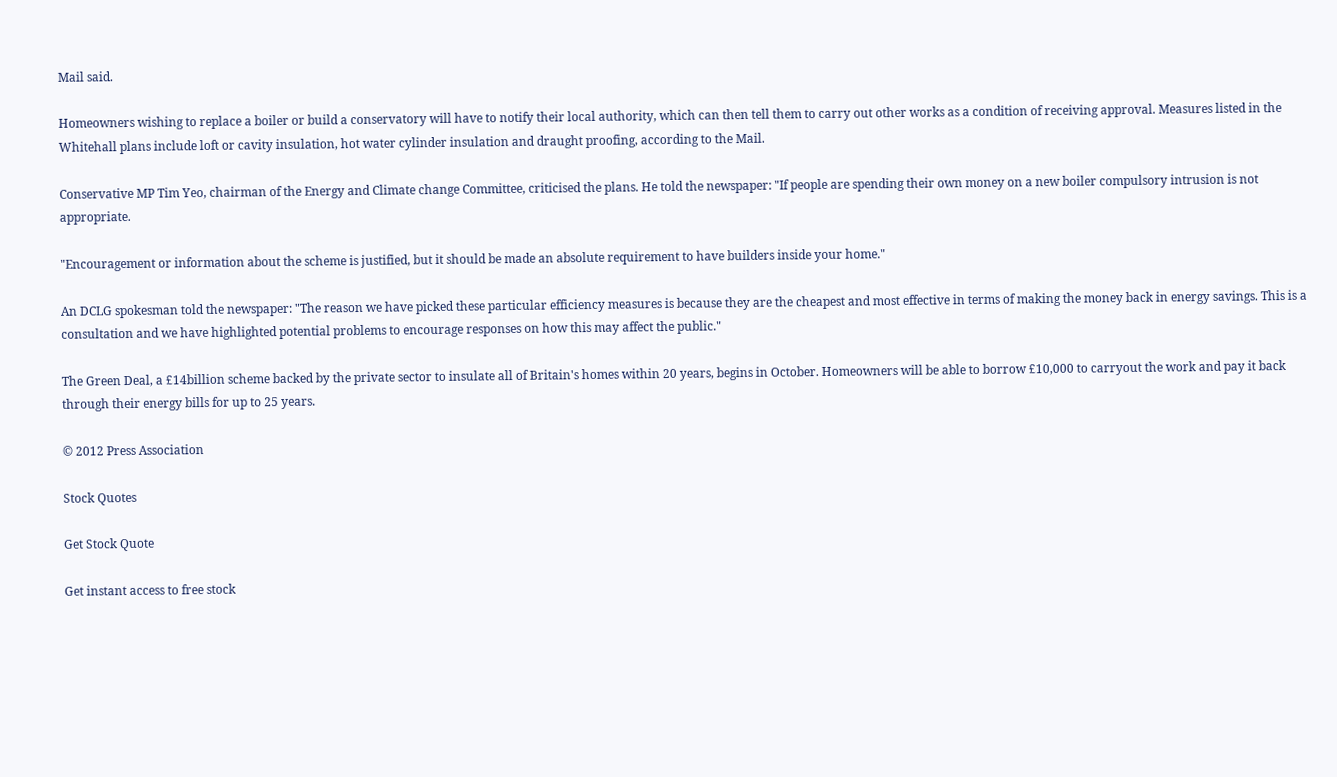Mail said.

Homeowners wishing to replace a boiler or build a conservatory will have to notify their local authority, which can then tell them to carry out other works as a condition of receiving approval. Measures listed in the Whitehall plans include loft or cavity insulation, hot water cylinder insulation and draught proofing, according to the Mail.

Conservative MP Tim Yeo, chairman of the Energy and Climate change Committee, criticised the plans. He told the newspaper: "If people are spending their own money on a new boiler compulsory intrusion is not appropriate.

"Encouragement or information about the scheme is justified, but it should be made an absolute requirement to have builders inside your home."

An DCLG spokesman told the newspaper: "The reason we have picked these particular efficiency measures is because they are the cheapest and most effective in terms of making the money back in energy savings. This is a consultation and we have highlighted potential problems to encourage responses on how this may affect the public."

The Green Deal, a £14billion scheme backed by the private sector to insulate all of Britain's homes within 20 years, begins in October. Homeowners will be able to borrow £10,000 to carryout the work and pay it back through their energy bills for up to 25 years.

© 2012 Press Association

Stock Quotes

Get Stock Quote

Get instant access to free stock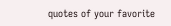quotes of your favorite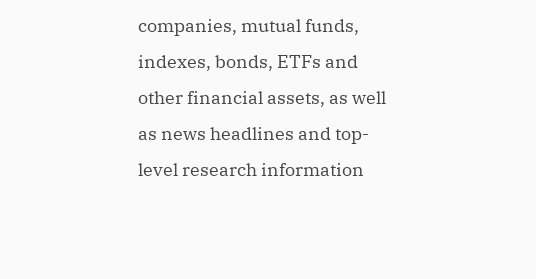companies, mutual funds, indexes, bonds, ETFs and other financial assets, as well as news headlines and top-level research information